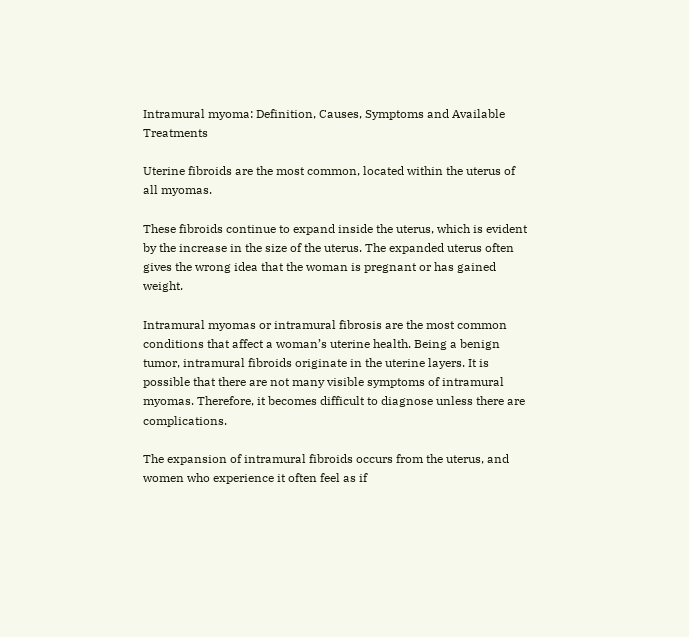Intramural myoma: Definition, Causes, Symptoms and Available Treatments

Uterine fibroids are the most common, located within the uterus of all myomas.

These fibroids continue to expand inside the uterus, which is evident by the increase in the size of the uterus. The expanded uterus often gives the wrong idea that the woman is pregnant or has gained weight.

Intramural myomas or intramural fibrosis are the most common conditions that affect a woman’s uterine health. Being a benign tumor, intramural fibroids originate in the uterine layers. It is possible that there are not many visible symptoms of intramural myomas. Therefore, it becomes difficult to diagnose unless there are complications.

The expansion of intramural fibroids occurs from the uterus, and women who experience it often feel as if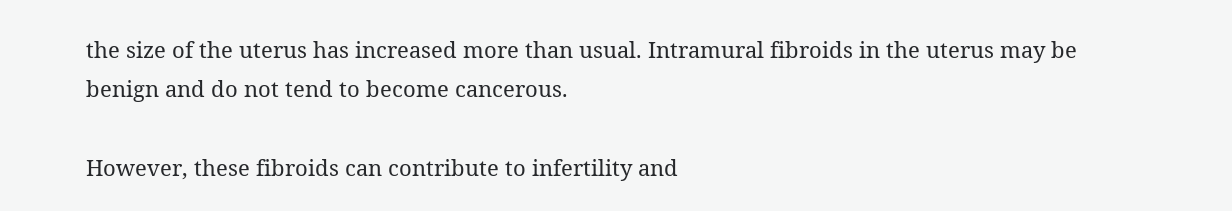the size of the uterus has increased more than usual. Intramural fibroids in the uterus may be benign and do not tend to become cancerous.

However, these fibroids can contribute to infertility and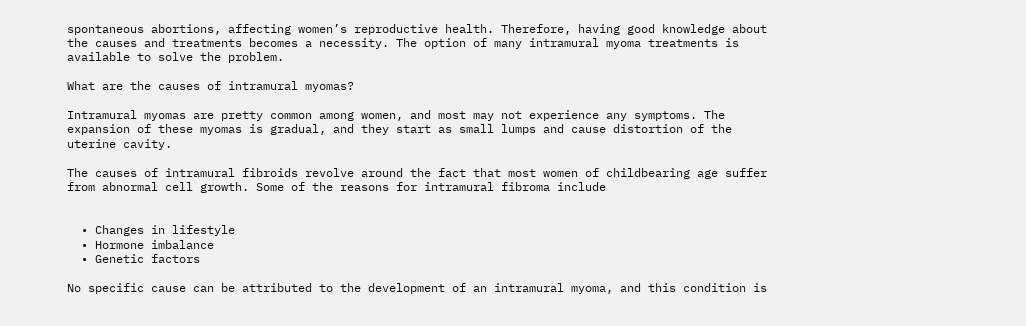spontaneous abortions, affecting women’s reproductive health. Therefore, having good knowledge about the causes and treatments becomes a necessity. The option of many intramural myoma treatments is available to solve the problem.

What are the causes of intramural myomas?

Intramural myomas are pretty common among women, and most may not experience any symptoms. The expansion of these myomas is gradual, and they start as small lumps and cause distortion of the uterine cavity.

The causes of intramural fibroids revolve around the fact that most women of childbearing age suffer from abnormal cell growth. Some of the reasons for intramural fibroma include


  • Changes in lifestyle
  • Hormone imbalance
  • Genetic factors

No specific cause can be attributed to the development of an intramural myoma, and this condition is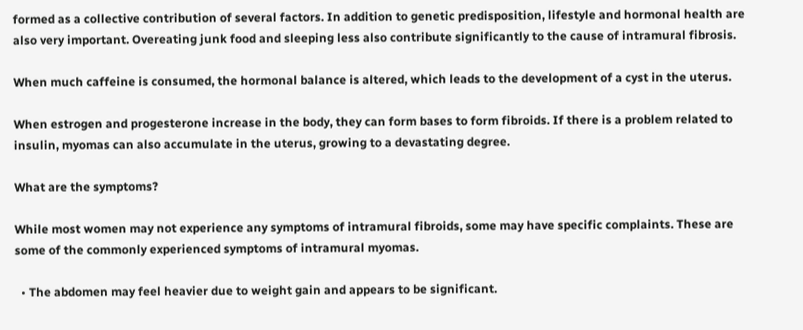formed as a collective contribution of several factors. In addition to genetic predisposition, lifestyle and hormonal health are also very important. Overeating junk food and sleeping less also contribute significantly to the cause of intramural fibrosis.

When much caffeine is consumed, the hormonal balance is altered, which leads to the development of a cyst in the uterus.

When estrogen and progesterone increase in the body, they can form bases to form fibroids. If there is a problem related to insulin, myomas can also accumulate in the uterus, growing to a devastating degree.

What are the symptoms?

While most women may not experience any symptoms of intramural fibroids, some may have specific complaints. These are some of the commonly experienced symptoms of intramural myomas.

  • The abdomen may feel heavier due to weight gain and appears to be significant.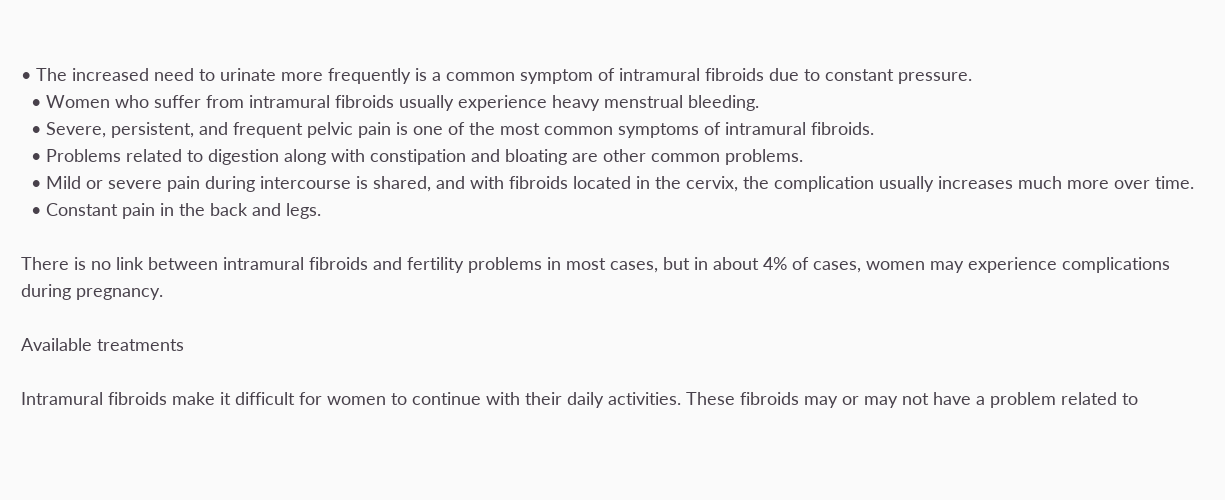• The increased need to urinate more frequently is a common symptom of intramural fibroids due to constant pressure.
  • Women who suffer from intramural fibroids usually experience heavy menstrual bleeding.
  • Severe, persistent, and frequent pelvic pain is one of the most common symptoms of intramural fibroids.
  • Problems related to digestion along with constipation and bloating are other common problems.
  • Mild or severe pain during intercourse is shared, and with fibroids located in the cervix, the complication usually increases much more over time.
  • Constant pain in the back and legs.

There is no link between intramural fibroids and fertility problems in most cases, but in about 4% of cases, women may experience complications during pregnancy.

Available treatments

Intramural fibroids make it difficult for women to continue with their daily activities. These fibroids may or may not have a problem related to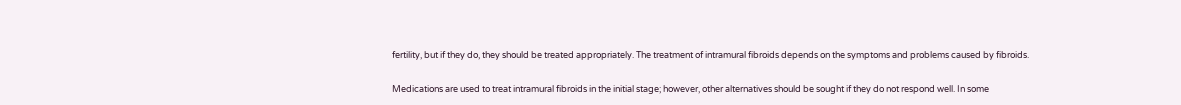fertility, but if they do, they should be treated appropriately. The treatment of intramural fibroids depends on the symptoms and problems caused by fibroids.

Medications are used to treat intramural fibroids in the initial stage; however, other alternatives should be sought if they do not respond well. In some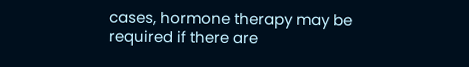cases, hormone therapy may be required if there are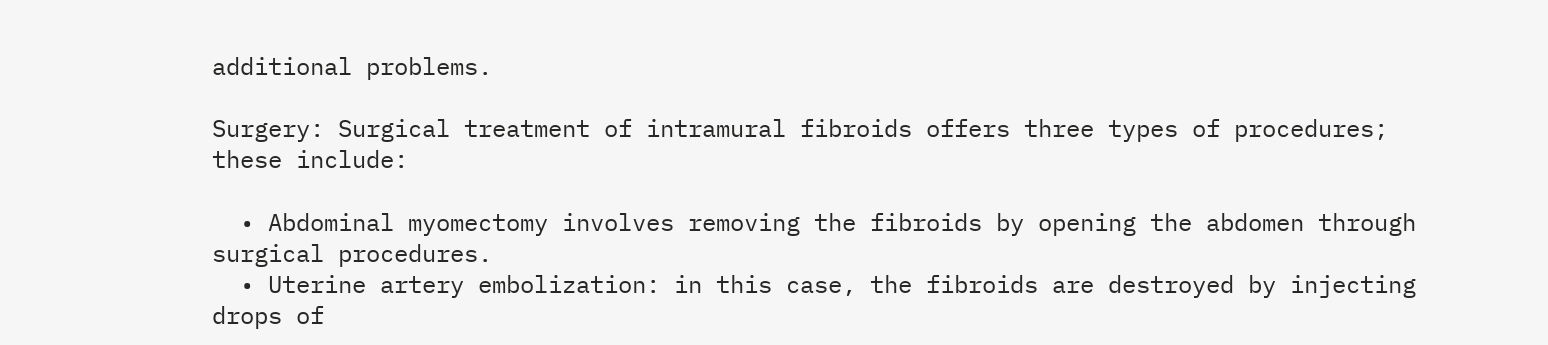additional problems.

Surgery: Surgical treatment of intramural fibroids offers three types of procedures; these include:

  • Abdominal myomectomy involves removing the fibroids by opening the abdomen through surgical procedures.
  • Uterine artery embolization: in this case, the fibroids are destroyed by injecting drops of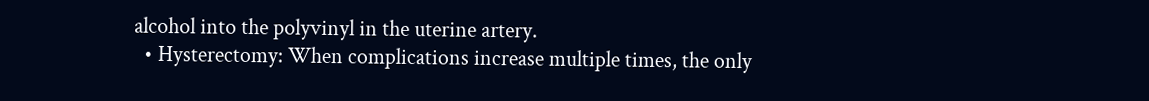alcohol into the polyvinyl in the uterine artery.
  • Hysterectomy: When complications increase multiple times, the only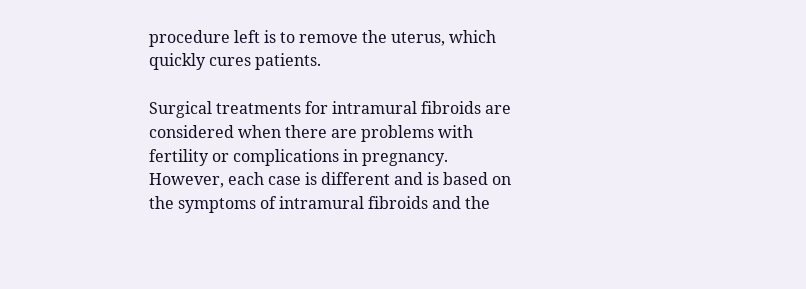procedure left is to remove the uterus, which quickly cures patients.

Surgical treatments for intramural fibroids are considered when there are problems with fertility or complications in pregnancy. However, each case is different and is based on the symptoms of intramural fibroids and the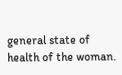general state of health of the woman.